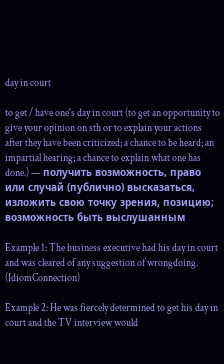day in court

to get / have one's day in court (to get an opportunity to give your opinion on sth or to explain your actions after they have been criticized; a chance to be heard; an impartial hearing; a chance to explain what one has done.) — получить возможность, право или случай (публично) высказаться, изложить свою точку зрения, позицию; возможность быть выслушанным

Example 1: The business executive had his day in court and was cleared of any suggestion of wrongdoing. (IdiomConnection)

Example 2: He was fiercely determined to get his day in court and the TV interview would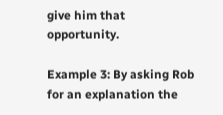give him that opportunity.

Example 3: By asking Rob for an explanation the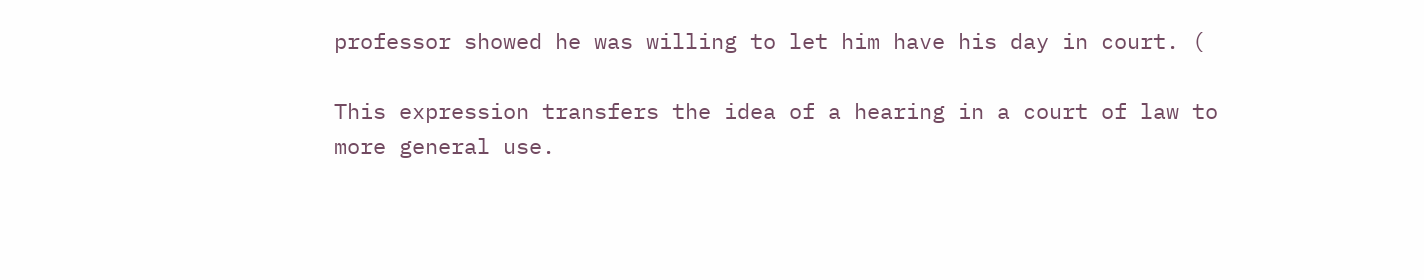professor showed he was willing to let him have his day in court. (

This expression transfers the idea of a hearing in a court of law to more general use.